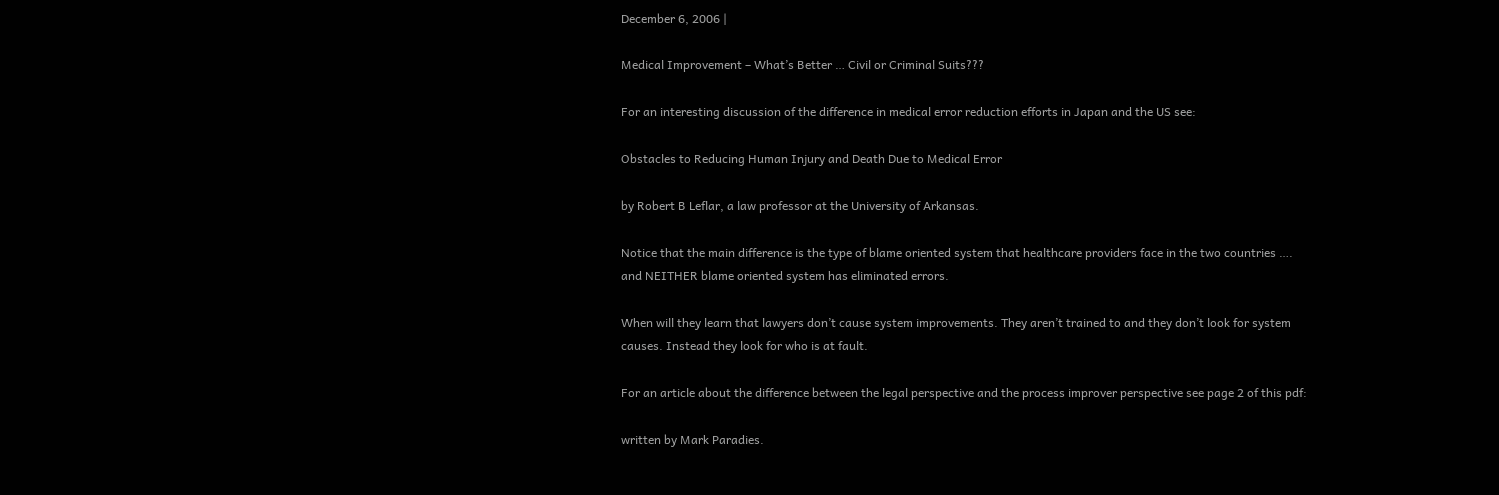December 6, 2006 |

Medical Improvement – What’s Better … Civil or Criminal Suits???

For an interesting discussion of the difference in medical error reduction efforts in Japan and the US see:

Obstacles to Reducing Human Injury and Death Due to Medical Error

by Robert B Leflar, a law professor at the University of Arkansas.

Notice that the main difference is the type of blame oriented system that healthcare providers face in the two countries …. and NEITHER blame oriented system has eliminated errors.

When will they learn that lawyers don’t cause system improvements. They aren’t trained to and they don’t look for system causes. Instead they look for who is at fault.

For an article about the difference between the legal perspective and the process improver perspective see page 2 of this pdf:

written by Mark Paradies.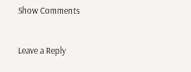Show Comments

Leave a Reply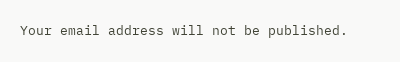Your email address will not be published.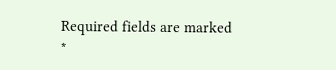Required fields are marked *